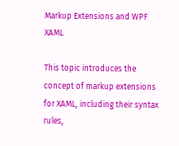Markup Extensions and WPF XAML

This topic introduces the concept of markup extensions for XAML, including their syntax rules,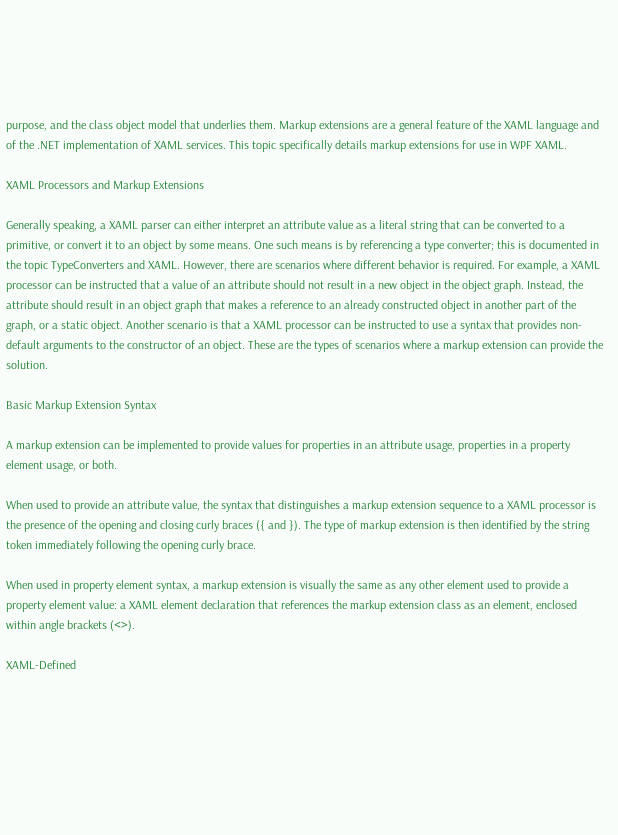purpose, and the class object model that underlies them. Markup extensions are a general feature of the XAML language and of the .NET implementation of XAML services. This topic specifically details markup extensions for use in WPF XAML.

XAML Processors and Markup Extensions

Generally speaking, a XAML parser can either interpret an attribute value as a literal string that can be converted to a primitive, or convert it to an object by some means. One such means is by referencing a type converter; this is documented in the topic TypeConverters and XAML. However, there are scenarios where different behavior is required. For example, a XAML processor can be instructed that a value of an attribute should not result in a new object in the object graph. Instead, the attribute should result in an object graph that makes a reference to an already constructed object in another part of the graph, or a static object. Another scenario is that a XAML processor can be instructed to use a syntax that provides non-default arguments to the constructor of an object. These are the types of scenarios where a markup extension can provide the solution.

Basic Markup Extension Syntax

A markup extension can be implemented to provide values for properties in an attribute usage, properties in a property element usage, or both.

When used to provide an attribute value, the syntax that distinguishes a markup extension sequence to a XAML processor is the presence of the opening and closing curly braces ({ and }). The type of markup extension is then identified by the string token immediately following the opening curly brace.

When used in property element syntax, a markup extension is visually the same as any other element used to provide a property element value: a XAML element declaration that references the markup extension class as an element, enclosed within angle brackets (<>).

XAML-Defined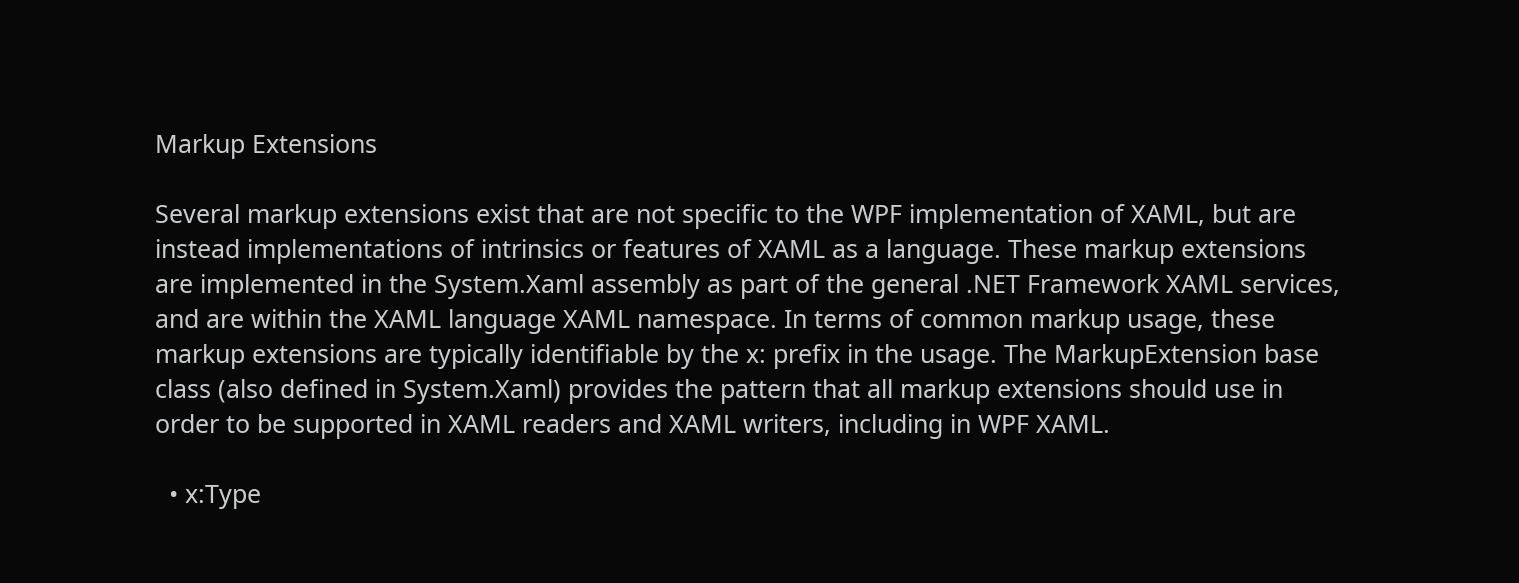Markup Extensions

Several markup extensions exist that are not specific to the WPF implementation of XAML, but are instead implementations of intrinsics or features of XAML as a language. These markup extensions are implemented in the System.Xaml assembly as part of the general .NET Framework XAML services, and are within the XAML language XAML namespace. In terms of common markup usage, these markup extensions are typically identifiable by the x: prefix in the usage. The MarkupExtension base class (also defined in System.Xaml) provides the pattern that all markup extensions should use in order to be supported in XAML readers and XAML writers, including in WPF XAML.

  • x:Type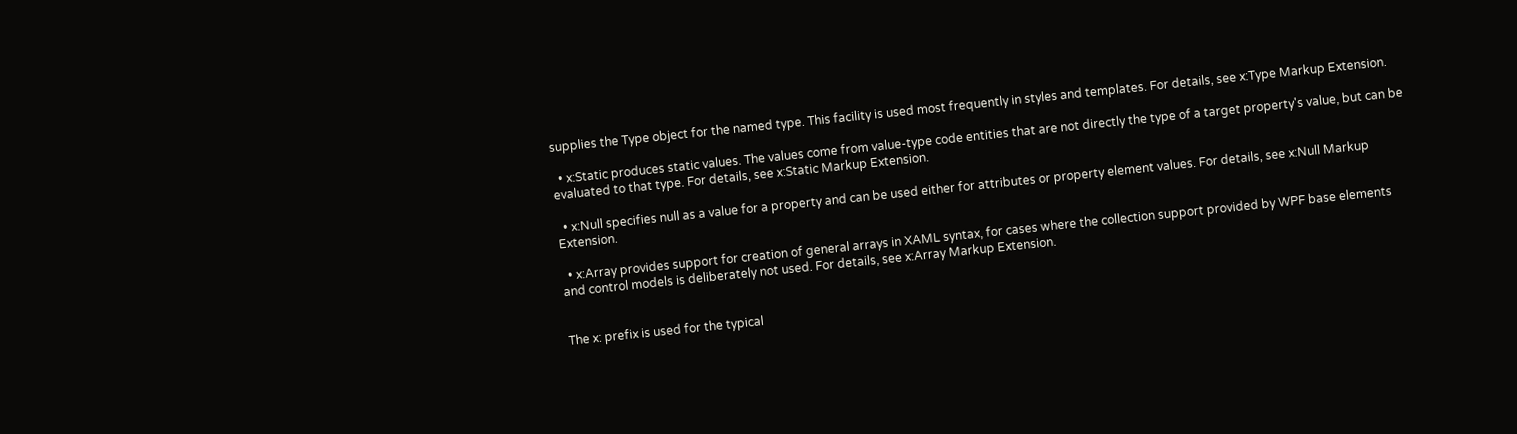supplies the Type object for the named type. This facility is used most frequently in styles and templates. For details, see x:Type Markup Extension.

  • x:Static produces static values. The values come from value-type code entities that are not directly the type of a target property's value, but can be evaluated to that type. For details, see x:Static Markup Extension.

  • x:Null specifies null as a value for a property and can be used either for attributes or property element values. For details, see x:Null Markup Extension.

  • x:Array provides support for creation of general arrays in XAML syntax, for cases where the collection support provided by WPF base elements and control models is deliberately not used. For details, see x:Array Markup Extension.


The x: prefix is used for the typical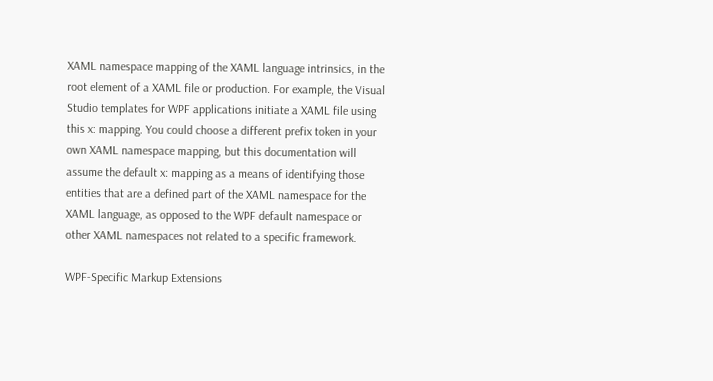XAML namespace mapping of the XAML language intrinsics, in the root element of a XAML file or production. For example, the Visual Studio templates for WPF applications initiate a XAML file using this x: mapping. You could choose a different prefix token in your own XAML namespace mapping, but this documentation will assume the default x: mapping as a means of identifying those entities that are a defined part of the XAML namespace for the XAML language, as opposed to the WPF default namespace or other XAML namespaces not related to a specific framework.

WPF-Specific Markup Extensions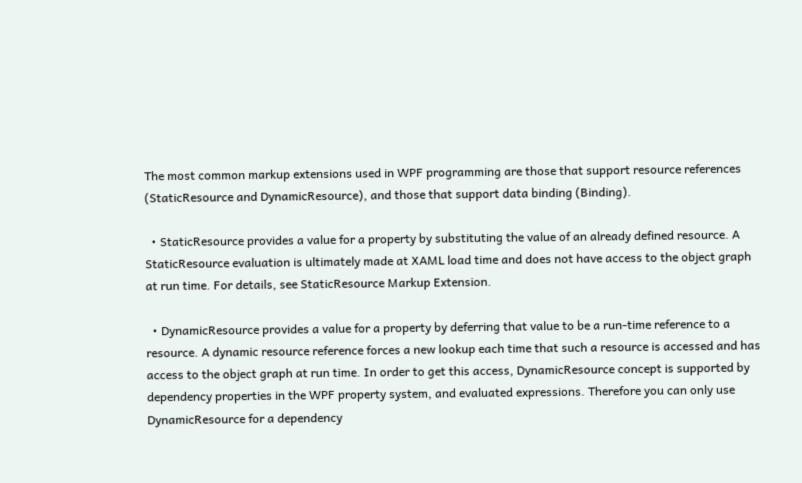The most common markup extensions used in WPF programming are those that support resource references (StaticResource and DynamicResource), and those that support data binding (Binding).

  • StaticResource provides a value for a property by substituting the value of an already defined resource. A StaticResource evaluation is ultimately made at XAML load time and does not have access to the object graph at run time. For details, see StaticResource Markup Extension.

  • DynamicResource provides a value for a property by deferring that value to be a run-time reference to a resource. A dynamic resource reference forces a new lookup each time that such a resource is accessed and has access to the object graph at run time. In order to get this access, DynamicResource concept is supported by dependency properties in the WPF property system, and evaluated expressions. Therefore you can only use DynamicResource for a dependency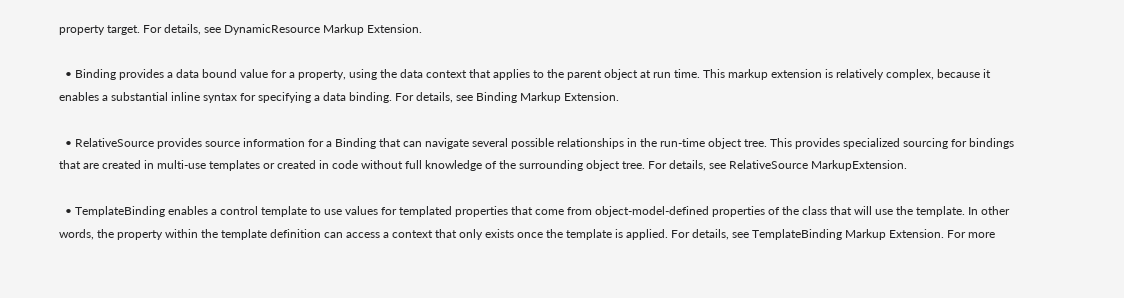property target. For details, see DynamicResource Markup Extension.

  • Binding provides a data bound value for a property, using the data context that applies to the parent object at run time. This markup extension is relatively complex, because it enables a substantial inline syntax for specifying a data binding. For details, see Binding Markup Extension.

  • RelativeSource provides source information for a Binding that can navigate several possible relationships in the run-time object tree. This provides specialized sourcing for bindings that are created in multi-use templates or created in code without full knowledge of the surrounding object tree. For details, see RelativeSource MarkupExtension.

  • TemplateBinding enables a control template to use values for templated properties that come from object-model-defined properties of the class that will use the template. In other words, the property within the template definition can access a context that only exists once the template is applied. For details, see TemplateBinding Markup Extension. For more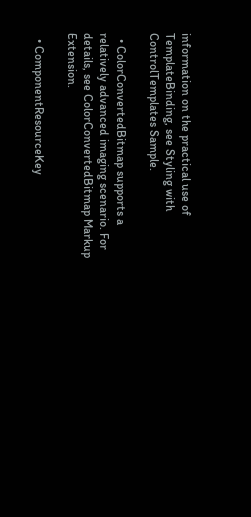information on the practical use of TemplateBinding, see Styling with ControlTemplates Sample.

  • ColorConvertedBitmap supports a relatively advanced imaging scenario. For details, see ColorConvertedBitmap Markup Extension.

  • ComponentResourceKey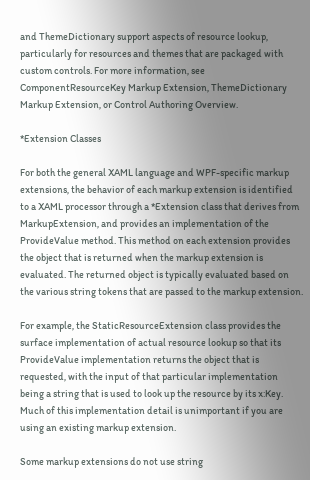and ThemeDictionary support aspects of resource lookup, particularly for resources and themes that are packaged with custom controls. For more information, see ComponentResourceKey Markup Extension, ThemeDictionary Markup Extension, or Control Authoring Overview.

*Extension Classes

For both the general XAML language and WPF-specific markup extensions, the behavior of each markup extension is identified to a XAML processor through a *Extension class that derives from MarkupExtension, and provides an implementation of the ProvideValue method. This method on each extension provides the object that is returned when the markup extension is evaluated. The returned object is typically evaluated based on the various string tokens that are passed to the markup extension.

For example, the StaticResourceExtension class provides the surface implementation of actual resource lookup so that its ProvideValue implementation returns the object that is requested, with the input of that particular implementation being a string that is used to look up the resource by its x:Key. Much of this implementation detail is unimportant if you are using an existing markup extension.

Some markup extensions do not use string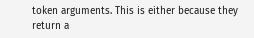token arguments. This is either because they return a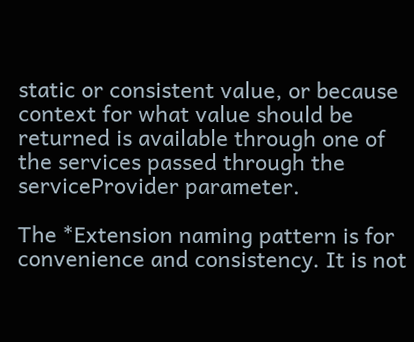static or consistent value, or because context for what value should be returned is available through one of the services passed through the serviceProvider parameter.

The *Extension naming pattern is for convenience and consistency. It is not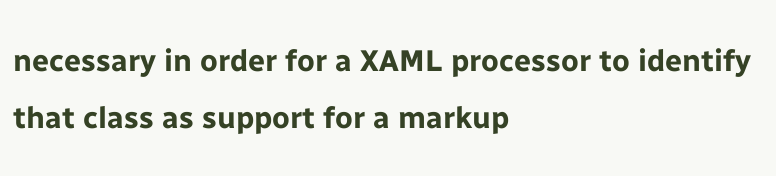necessary in order for a XAML processor to identify that class as support for a markup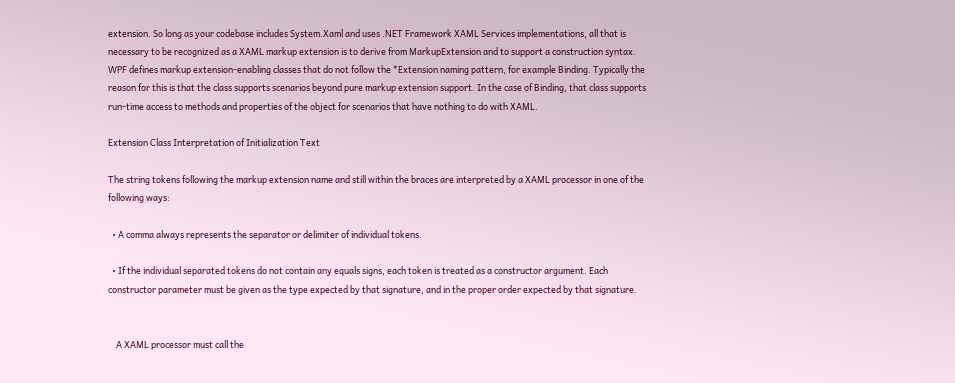extension. So long as your codebase includes System.Xaml and uses .NET Framework XAML Services implementations, all that is necessary to be recognized as a XAML markup extension is to derive from MarkupExtension and to support a construction syntax. WPF defines markup extension-enabling classes that do not follow the *Extension naming pattern, for example Binding. Typically the reason for this is that the class supports scenarios beyond pure markup extension support. In the case of Binding, that class supports run-time access to methods and properties of the object for scenarios that have nothing to do with XAML.

Extension Class Interpretation of Initialization Text

The string tokens following the markup extension name and still within the braces are interpreted by a XAML processor in one of the following ways:

  • A comma always represents the separator or delimiter of individual tokens.

  • If the individual separated tokens do not contain any equals signs, each token is treated as a constructor argument. Each constructor parameter must be given as the type expected by that signature, and in the proper order expected by that signature.


    A XAML processor must call the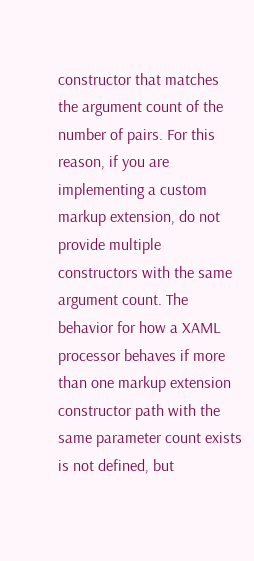constructor that matches the argument count of the number of pairs. For this reason, if you are implementing a custom markup extension, do not provide multiple constructors with the same argument count. The behavior for how a XAML processor behaves if more than one markup extension constructor path with the same parameter count exists is not defined, but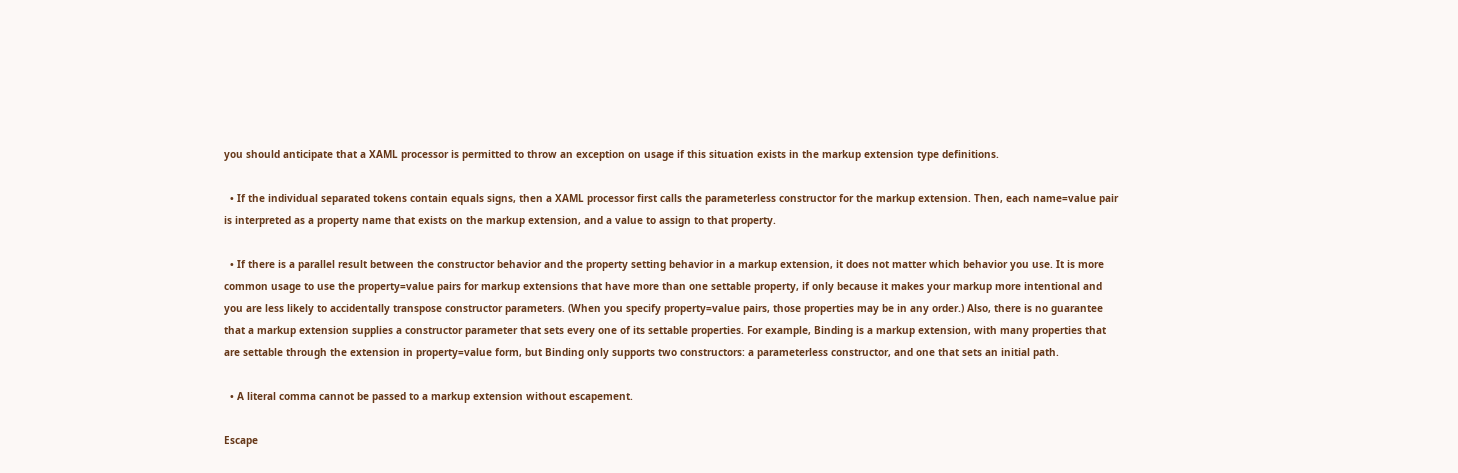you should anticipate that a XAML processor is permitted to throw an exception on usage if this situation exists in the markup extension type definitions.

  • If the individual separated tokens contain equals signs, then a XAML processor first calls the parameterless constructor for the markup extension. Then, each name=value pair is interpreted as a property name that exists on the markup extension, and a value to assign to that property.

  • If there is a parallel result between the constructor behavior and the property setting behavior in a markup extension, it does not matter which behavior you use. It is more common usage to use the property=value pairs for markup extensions that have more than one settable property, if only because it makes your markup more intentional and you are less likely to accidentally transpose constructor parameters. (When you specify property=value pairs, those properties may be in any order.) Also, there is no guarantee that a markup extension supplies a constructor parameter that sets every one of its settable properties. For example, Binding is a markup extension, with many properties that are settable through the extension in property=value form, but Binding only supports two constructors: a parameterless constructor, and one that sets an initial path.

  • A literal comma cannot be passed to a markup extension without escapement.

Escape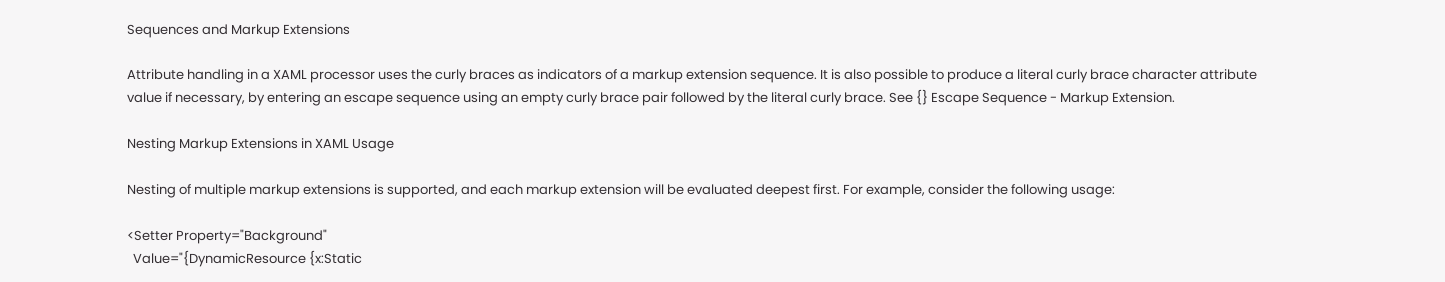Sequences and Markup Extensions

Attribute handling in a XAML processor uses the curly braces as indicators of a markup extension sequence. It is also possible to produce a literal curly brace character attribute value if necessary, by entering an escape sequence using an empty curly brace pair followed by the literal curly brace. See {} Escape Sequence - Markup Extension.

Nesting Markup Extensions in XAML Usage

Nesting of multiple markup extensions is supported, and each markup extension will be evaluated deepest first. For example, consider the following usage:

<Setter Property="Background"
  Value="{DynamicResource {x:Static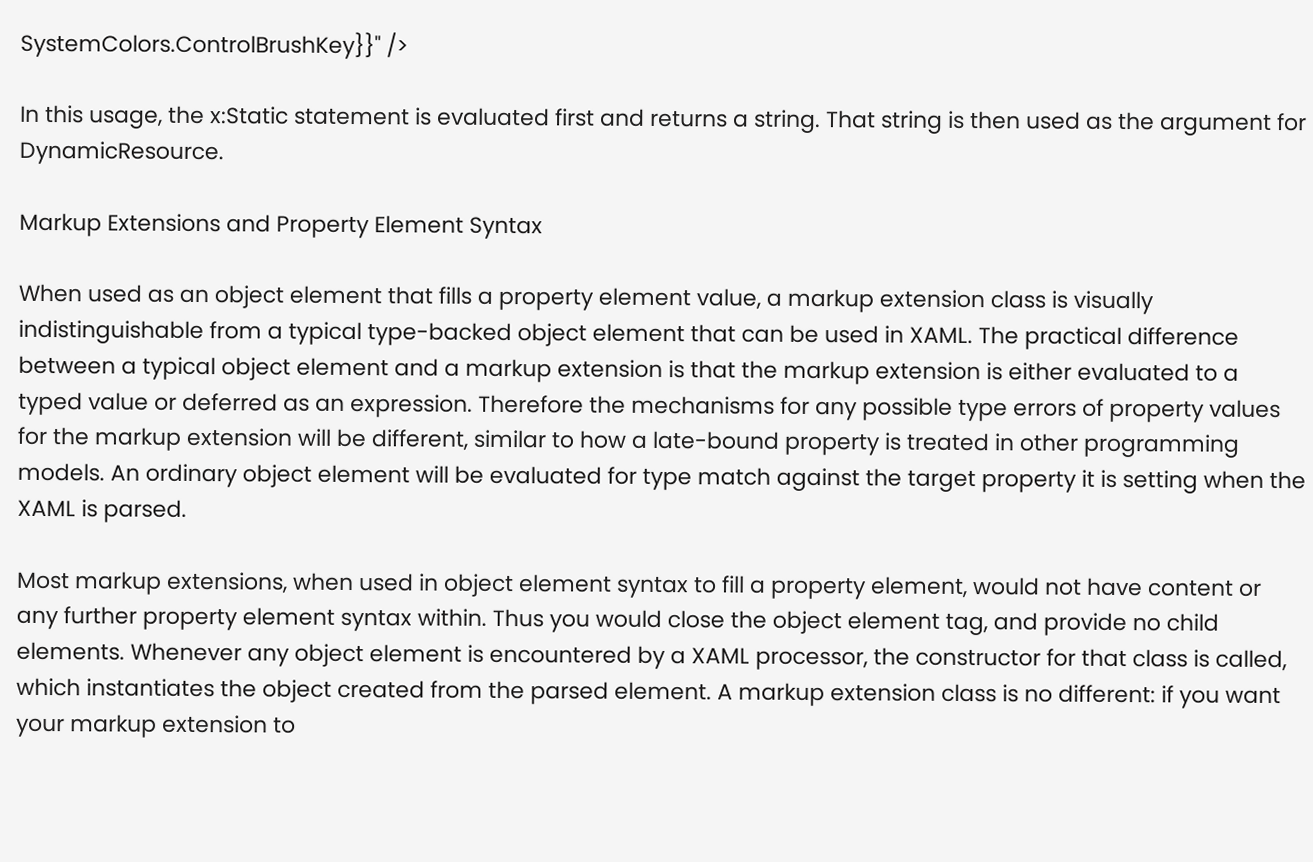SystemColors.ControlBrushKey}}" />

In this usage, the x:Static statement is evaluated first and returns a string. That string is then used as the argument for DynamicResource.

Markup Extensions and Property Element Syntax

When used as an object element that fills a property element value, a markup extension class is visually indistinguishable from a typical type-backed object element that can be used in XAML. The practical difference between a typical object element and a markup extension is that the markup extension is either evaluated to a typed value or deferred as an expression. Therefore the mechanisms for any possible type errors of property values for the markup extension will be different, similar to how a late-bound property is treated in other programming models. An ordinary object element will be evaluated for type match against the target property it is setting when the XAML is parsed.

Most markup extensions, when used in object element syntax to fill a property element, would not have content or any further property element syntax within. Thus you would close the object element tag, and provide no child elements. Whenever any object element is encountered by a XAML processor, the constructor for that class is called, which instantiates the object created from the parsed element. A markup extension class is no different: if you want your markup extension to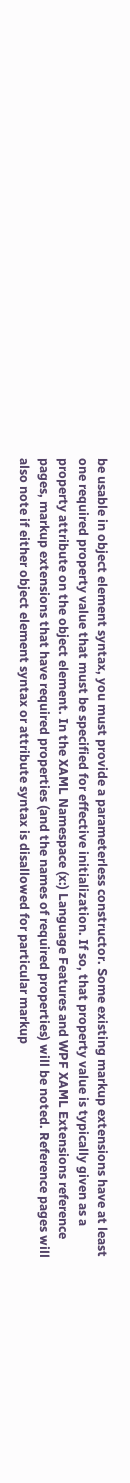be usable in object element syntax, you must provide a parameterless constructor. Some existing markup extensions have at least one required property value that must be specified for effective initialization. If so, that property value is typically given as a property attribute on the object element. In the XAML Namespace (x:) Language Features and WPF XAML Extensions reference pages, markup extensions that have required properties (and the names of required properties) will be noted. Reference pages will also note if either object element syntax or attribute syntax is disallowed for particular markup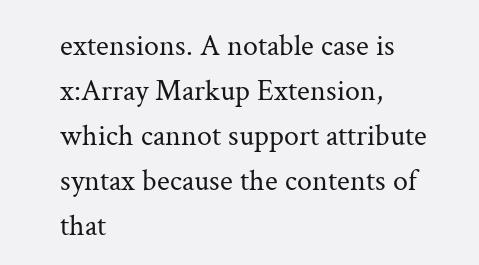extensions. A notable case is x:Array Markup Extension, which cannot support attribute syntax because the contents of that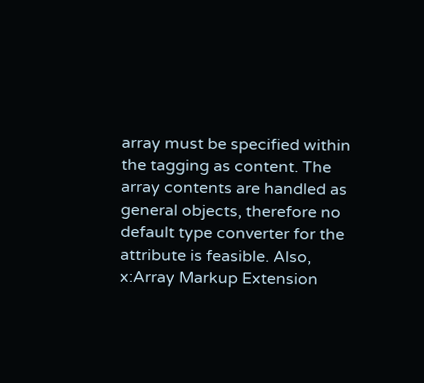array must be specified within the tagging as content. The array contents are handled as general objects, therefore no default type converter for the attribute is feasible. Also, x:Array Markup Extension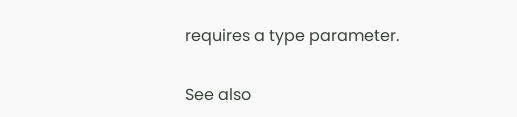requires a type parameter.

See also